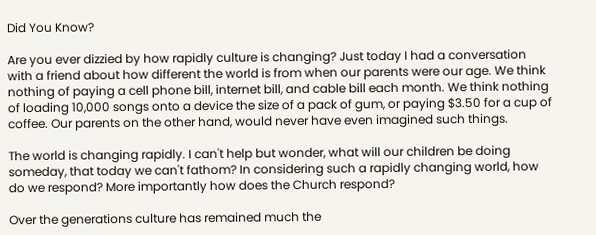Did You Know?

Are you ever dizzied by how rapidly culture is changing? Just today I had a conversation with a friend about how different the world is from when our parents were our age. We think nothing of paying a cell phone bill, internet bill, and cable bill each month. We think nothing of loading 10,000 songs onto a device the size of a pack of gum, or paying $3.50 for a cup of coffee. Our parents on the other hand, would never have even imagined such things.

The world is changing rapidly. I can't help but wonder, what will our children be doing someday, that today we can't fathom? In considering such a rapidly changing world, how do we respond? More importantly how does the Church respond?

Over the generations culture has remained much the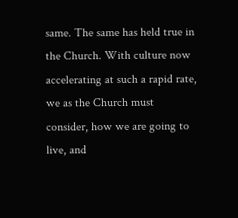same. The same has held true in the Church. With culture now accelerating at such a rapid rate, we as the Church must consider, how we are going to live, and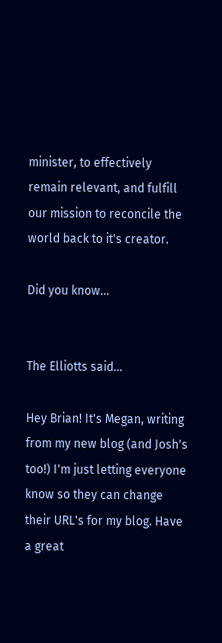minister, to effectively remain relevant, and fulfill our mission to reconcile the world back to it's creator.

Did you know...


The Elliotts said...

Hey Brian! It's Megan, writing from my new blog (and Josh's too!) I'm just letting everyone know so they can change their URL's for my blog. Have a great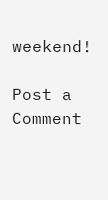weekend!

Post a Comment